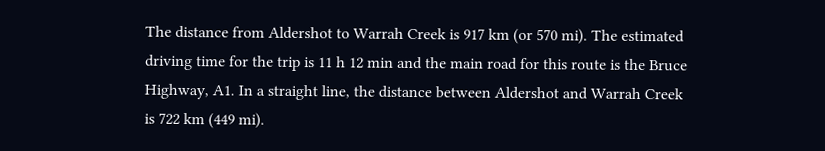The distance from Aldershot to Warrah Creek is 917 km (or 570 mi). The estimated driving time for the trip is 11 h 12 min and the main road for this route is the Bruce Highway, A1. In a straight line, the distance between Aldershot and Warrah Creek is 722 km (449 mi).